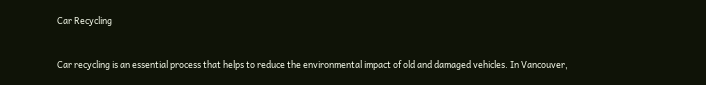Car Recycling


Car recycling is an essential process that helps to reduce the environmental impact of old and damaged vehicles. In Vancouver,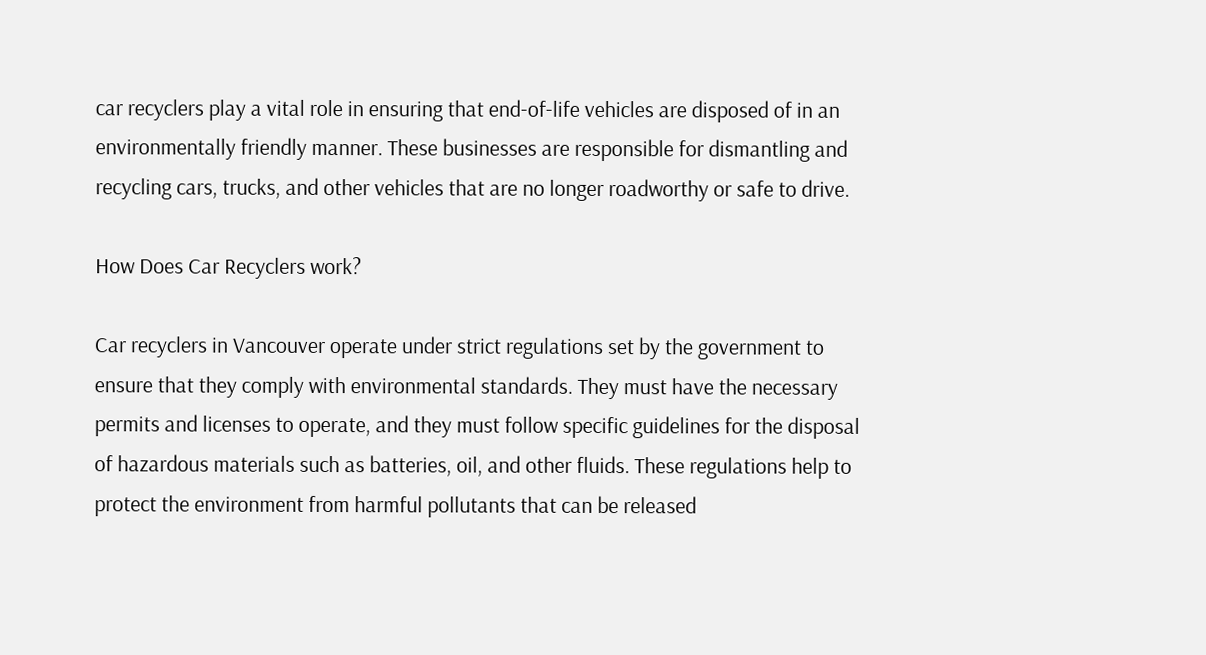car recyclers play a vital role in ensuring that end-of-life vehicles are disposed of in an environmentally friendly manner. These businesses are responsible for dismantling and recycling cars, trucks, and other vehicles that are no longer roadworthy or safe to drive.

How Does Car Recyclers work?

Car recyclers in Vancouver operate under strict regulations set by the government to ensure that they comply with environmental standards. They must have the necessary permits and licenses to operate, and they must follow specific guidelines for the disposal of hazardous materials such as batteries, oil, and other fluids. These regulations help to protect the environment from harmful pollutants that can be released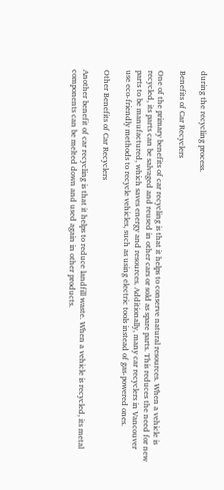during the recycling process.

Benefits of Car Recyclers

One of the primary benefits of car recycling is that it helps to conserve natural resources. When a vehicle is recycled, its parts can be salvaged and reused in other cars or sold as spare parts. This reduces the need for new parts to be manufactured, which saves energy and resources. Additionally, many car recyclers in Vancouver use eco-friendly methods to recycle vehicles, such as using electric tools instead of gas-powered ones.

Other Benefits of Car Recyclers

Another benefit of car recycling is that it helps to reduce landfill waste. When a vehicle is recycled, its metal components can be melted down and used again in other products.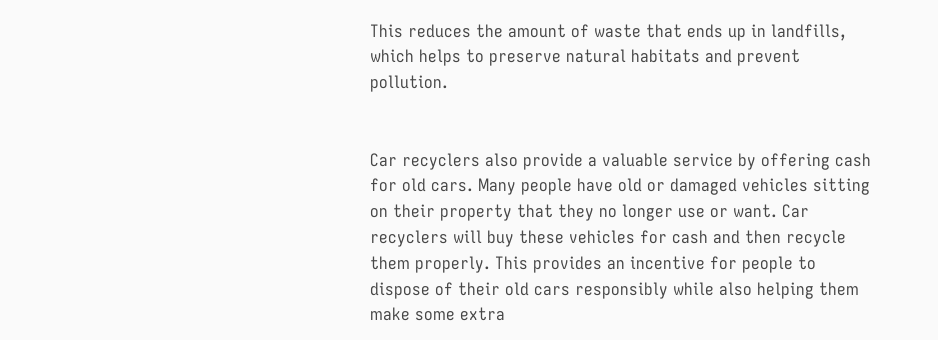This reduces the amount of waste that ends up in landfills, which helps to preserve natural habitats and prevent pollution.


Car recyclers also provide a valuable service by offering cash for old cars. Many people have old or damaged vehicles sitting on their property that they no longer use or want. Car recyclers will buy these vehicles for cash and then recycle them properly. This provides an incentive for people to dispose of their old cars responsibly while also helping them make some extra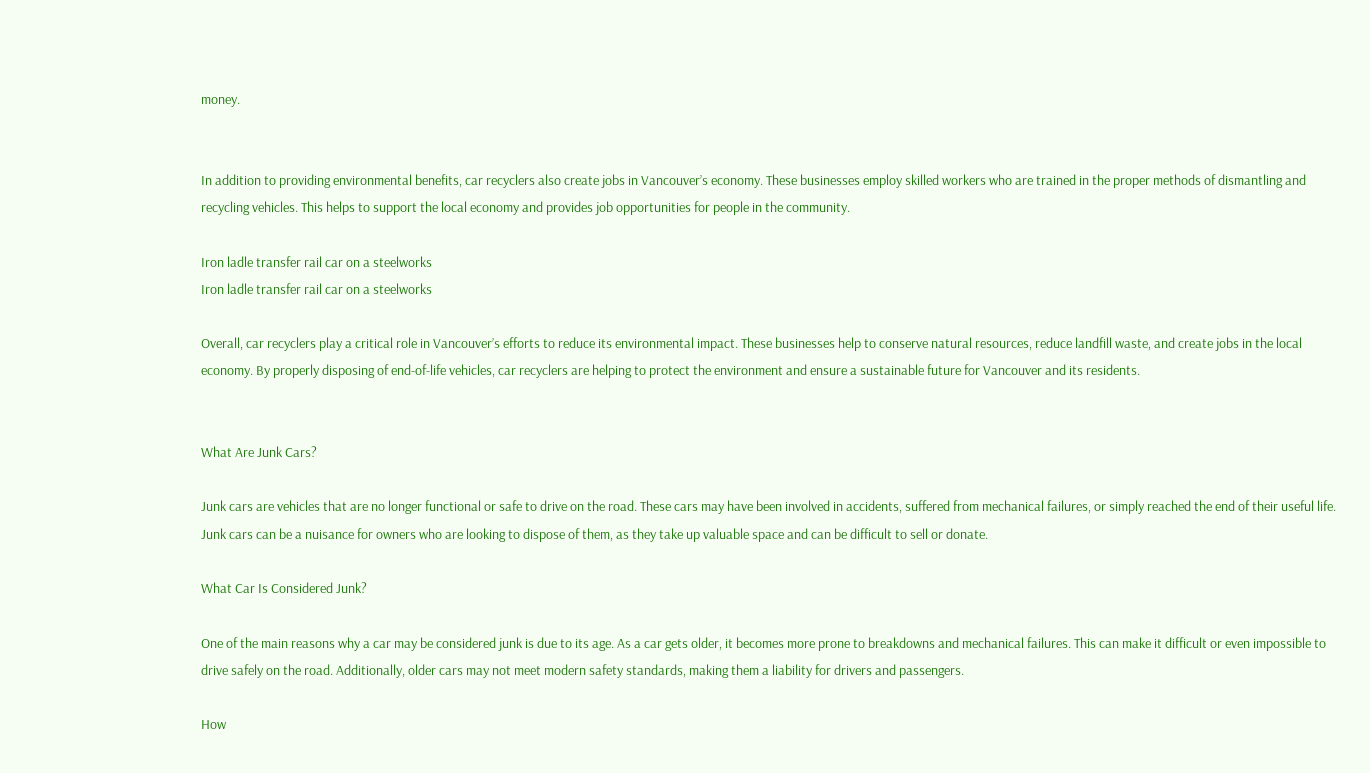money.


In addition to providing environmental benefits, car recyclers also create jobs in Vancouver’s economy. These businesses employ skilled workers who are trained in the proper methods of dismantling and recycling vehicles. This helps to support the local economy and provides job opportunities for people in the community.

Iron ladle transfer rail car on a steelworks
Iron ladle transfer rail car on a steelworks

Overall, car recyclers play a critical role in Vancouver’s efforts to reduce its environmental impact. These businesses help to conserve natural resources, reduce landfill waste, and create jobs in the local economy. By properly disposing of end-of-life vehicles, car recyclers are helping to protect the environment and ensure a sustainable future for Vancouver and its residents.


What Are Junk Cars?

Junk cars are vehicles that are no longer functional or safe to drive on the road. These cars may have been involved in accidents, suffered from mechanical failures, or simply reached the end of their useful life. Junk cars can be a nuisance for owners who are looking to dispose of them, as they take up valuable space and can be difficult to sell or donate.

What Car Is Considered Junk?

One of the main reasons why a car may be considered junk is due to its age. As a car gets older, it becomes more prone to breakdowns and mechanical failures. This can make it difficult or even impossible to drive safely on the road. Additionally, older cars may not meet modern safety standards, making them a liability for drivers and passengers.

How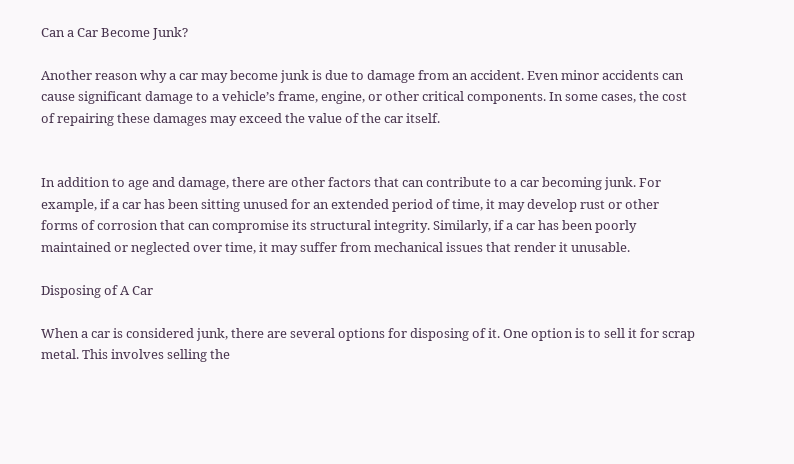Can a Car Become Junk?

Another reason why a car may become junk is due to damage from an accident. Even minor accidents can cause significant damage to a vehicle’s frame, engine, or other critical components. In some cases, the cost of repairing these damages may exceed the value of the car itself.


In addition to age and damage, there are other factors that can contribute to a car becoming junk. For example, if a car has been sitting unused for an extended period of time, it may develop rust or other forms of corrosion that can compromise its structural integrity. Similarly, if a car has been poorly maintained or neglected over time, it may suffer from mechanical issues that render it unusable.

Disposing of A Car

When a car is considered junk, there are several options for disposing of it. One option is to sell it for scrap metal. This involves selling the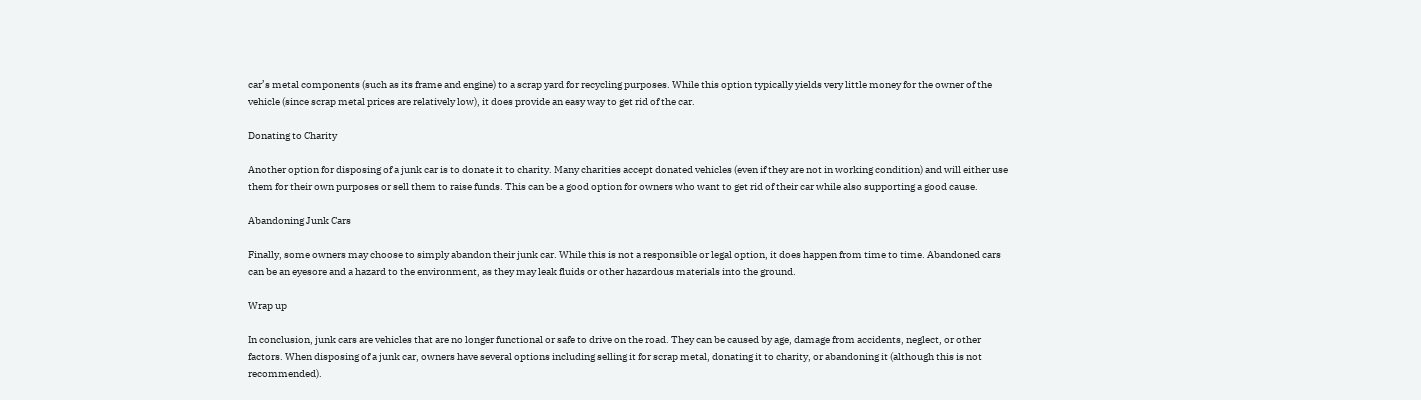car’s metal components (such as its frame and engine) to a scrap yard for recycling purposes. While this option typically yields very little money for the owner of the vehicle (since scrap metal prices are relatively low), it does provide an easy way to get rid of the car.

Donating to Charity

Another option for disposing of a junk car is to donate it to charity. Many charities accept donated vehicles (even if they are not in working condition) and will either use them for their own purposes or sell them to raise funds. This can be a good option for owners who want to get rid of their car while also supporting a good cause.

Abandoning Junk Cars

Finally, some owners may choose to simply abandon their junk car. While this is not a responsible or legal option, it does happen from time to time. Abandoned cars can be an eyesore and a hazard to the environment, as they may leak fluids or other hazardous materials into the ground.

Wrap up

In conclusion, junk cars are vehicles that are no longer functional or safe to drive on the road. They can be caused by age, damage from accidents, neglect, or other factors. When disposing of a junk car, owners have several options including selling it for scrap metal, donating it to charity, or abandoning it (although this is not recommended).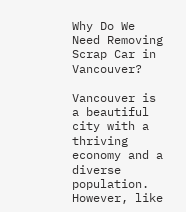Why Do We Need Removing Scrap Car in Vancouver?

Vancouver is a beautiful city with a thriving economy and a diverse population. However, like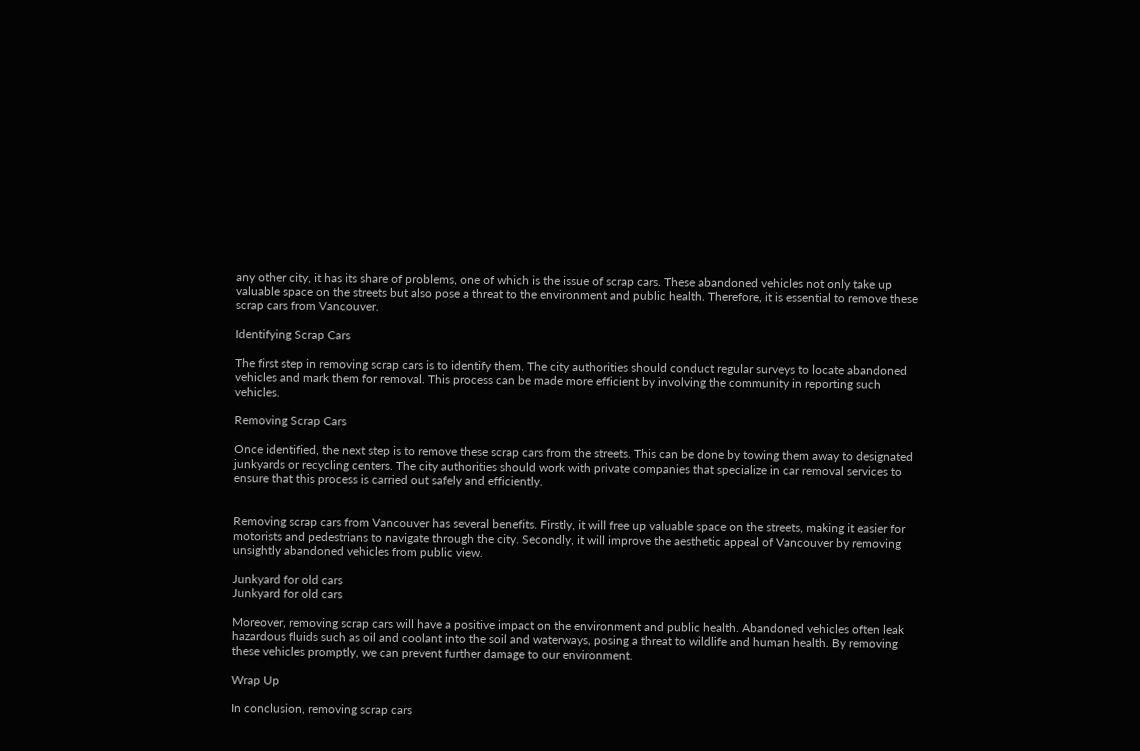any other city, it has its share of problems, one of which is the issue of scrap cars. These abandoned vehicles not only take up valuable space on the streets but also pose a threat to the environment and public health. Therefore, it is essential to remove these scrap cars from Vancouver.

Identifying Scrap Cars

The first step in removing scrap cars is to identify them. The city authorities should conduct regular surveys to locate abandoned vehicles and mark them for removal. This process can be made more efficient by involving the community in reporting such vehicles.

Removing Scrap Cars

Once identified, the next step is to remove these scrap cars from the streets. This can be done by towing them away to designated junkyards or recycling centers. The city authorities should work with private companies that specialize in car removal services to ensure that this process is carried out safely and efficiently.


Removing scrap cars from Vancouver has several benefits. Firstly, it will free up valuable space on the streets, making it easier for motorists and pedestrians to navigate through the city. Secondly, it will improve the aesthetic appeal of Vancouver by removing unsightly abandoned vehicles from public view.

Junkyard for old cars
Junkyard for old cars

Moreover, removing scrap cars will have a positive impact on the environment and public health. Abandoned vehicles often leak hazardous fluids such as oil and coolant into the soil and waterways, posing a threat to wildlife and human health. By removing these vehicles promptly, we can prevent further damage to our environment.

Wrap Up

In conclusion, removing scrap cars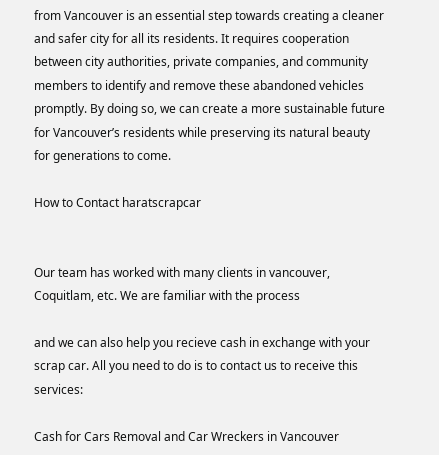from Vancouver is an essential step towards creating a cleaner and safer city for all its residents. It requires cooperation between city authorities, private companies, and community members to identify and remove these abandoned vehicles promptly. By doing so, we can create a more sustainable future for Vancouver’s residents while preserving its natural beauty for generations to come.

How to Contact haratscrapcar


Our team has worked with many clients in vancouver, Coquitlam, etc. We are familiar with the process

and we can also help you recieve cash in exchange with your scrap car. All you need to do is to contact us to receive this services:

Cash for Cars Removal and Car Wreckers in Vancouver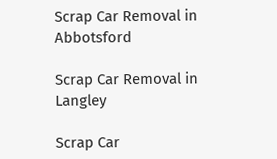Scrap Car Removal in Abbotsford

Scrap Car Removal in Langley

Scrap Car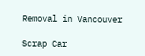Removal in Vancouver

Scrap Car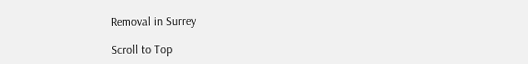Removal in Surrey

Scroll to Top